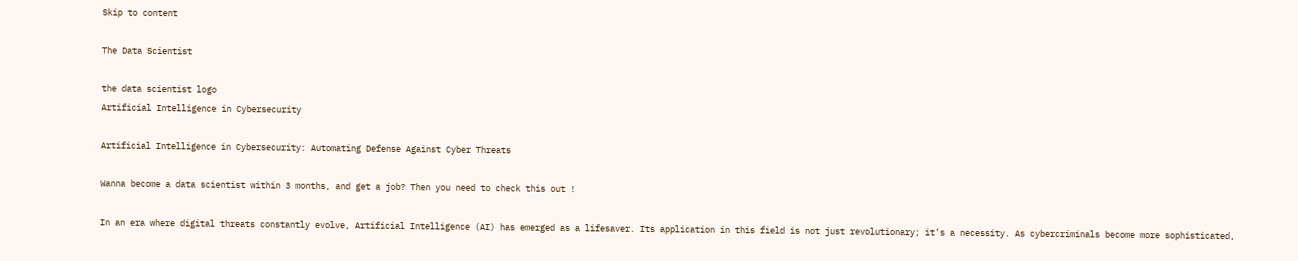Skip to content

The Data Scientist

the data scientist logo
Artificial Intelligence in Cybersecurity

Artificial Intelligence in Cybersecurity: Automating Defense Against Cyber Threats

Wanna become a data scientist within 3 months, and get a job? Then you need to check this out !

In an era where digital threats constantly evolve, Artificial Intelligence (AI) has emerged as a lifesaver. Its application in this field is not just revolutionary; it’s a necessity. As cybercriminals become more sophisticated,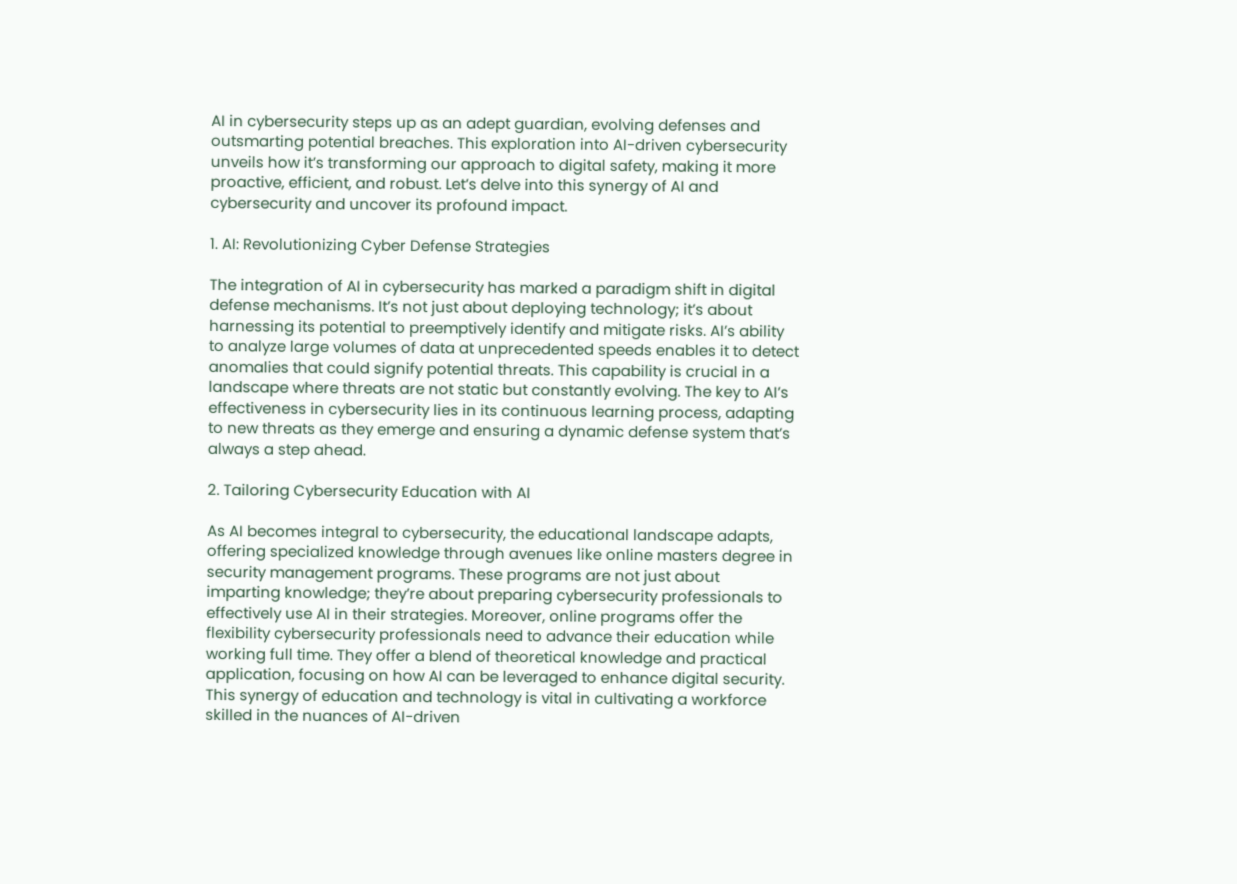AI in cybersecurity steps up as an adept guardian, evolving defenses and outsmarting potential breaches. This exploration into AI-driven cybersecurity unveils how it’s transforming our approach to digital safety, making it more proactive, efficient, and robust. Let’s delve into this synergy of AI and cybersecurity and uncover its profound impact.

1. AI: Revolutionizing Cyber Defense Strategies

The integration of AI in cybersecurity has marked a paradigm shift in digital defense mechanisms. It’s not just about deploying technology; it’s about harnessing its potential to preemptively identify and mitigate risks. AI’s ability to analyze large volumes of data at unprecedented speeds enables it to detect anomalies that could signify potential threats. This capability is crucial in a landscape where threats are not static but constantly evolving. The key to AI’s effectiveness in cybersecurity lies in its continuous learning process, adapting to new threats as they emerge and ensuring a dynamic defense system that’s always a step ahead.

2. Tailoring Cybersecurity Education with AI

As AI becomes integral to cybersecurity, the educational landscape adapts, offering specialized knowledge through avenues like online masters degree in security management programs. These programs are not just about imparting knowledge; they’re about preparing cybersecurity professionals to effectively use AI in their strategies. Moreover, online programs offer the flexibility cybersecurity professionals need to advance their education while working full time. They offer a blend of theoretical knowledge and practical application, focusing on how AI can be leveraged to enhance digital security. This synergy of education and technology is vital in cultivating a workforce skilled in the nuances of AI-driven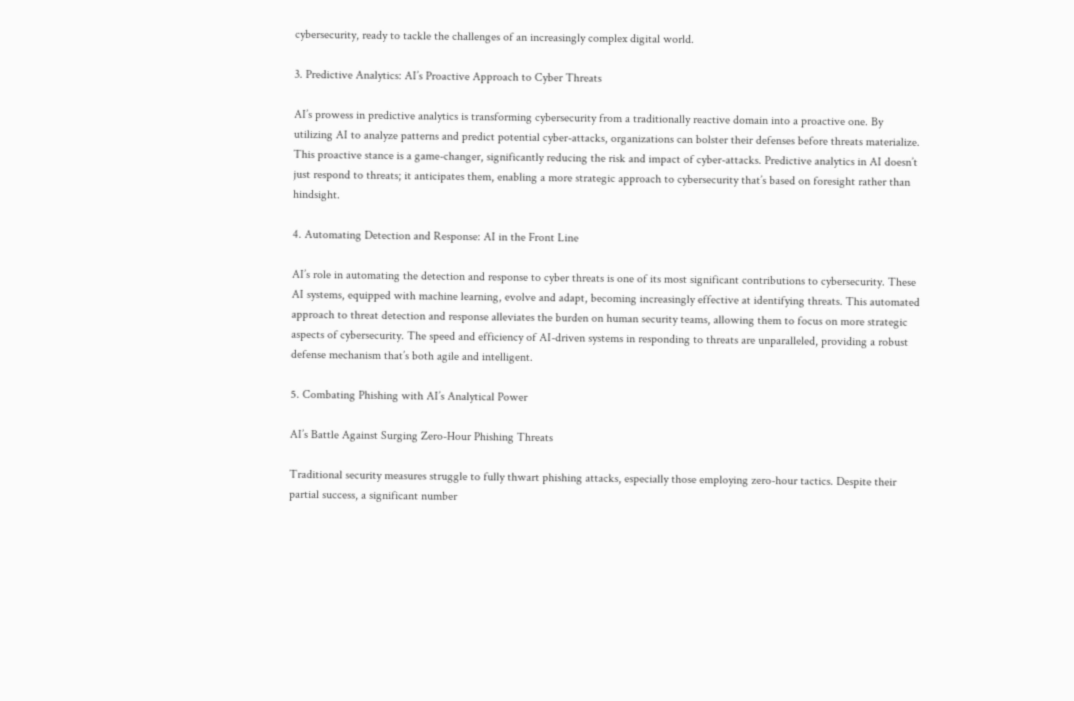cybersecurity, ready to tackle the challenges of an increasingly complex digital world.

3. Predictive Analytics: AI’s Proactive Approach to Cyber Threats

AI’s prowess in predictive analytics is transforming cybersecurity from a traditionally reactive domain into a proactive one. By utilizing AI to analyze patterns and predict potential cyber-attacks, organizations can bolster their defenses before threats materialize. This proactive stance is a game-changer, significantly reducing the risk and impact of cyber-attacks. Predictive analytics in AI doesn’t just respond to threats; it anticipates them, enabling a more strategic approach to cybersecurity that’s based on foresight rather than hindsight.

4. Automating Detection and Response: AI in the Front Line

AI’s role in automating the detection and response to cyber threats is one of its most significant contributions to cybersecurity. These AI systems, equipped with machine learning, evolve and adapt, becoming increasingly effective at identifying threats. This automated approach to threat detection and response alleviates the burden on human security teams, allowing them to focus on more strategic aspects of cybersecurity. The speed and efficiency of AI-driven systems in responding to threats are unparalleled, providing a robust defense mechanism that’s both agile and intelligent.

5. Combating Phishing with AI’s Analytical Power

AI’s Battle Against Surging Zero-Hour Phishing Threats

Traditional security measures struggle to fully thwart phishing attacks, especially those employing zero-hour tactics. Despite their partial success, a significant number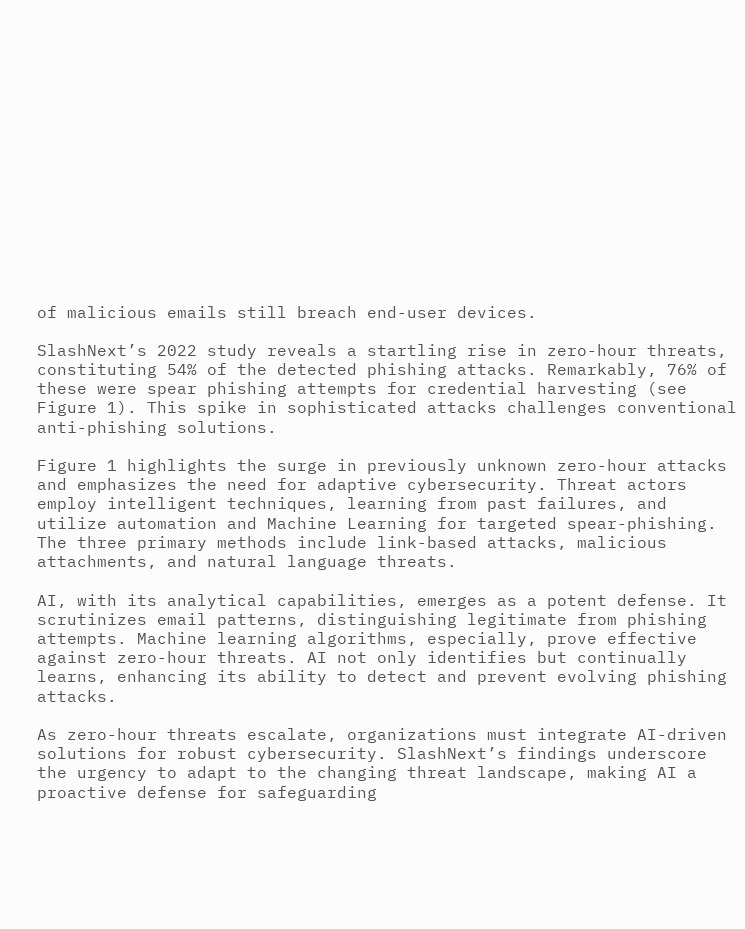of malicious emails still breach end-user devices.

SlashNext’s 2022 study reveals a startling rise in zero-hour threats, constituting 54% of the detected phishing attacks. Remarkably, 76% of these were spear phishing attempts for credential harvesting (see Figure 1). This spike in sophisticated attacks challenges conventional anti-phishing solutions.

Figure 1 highlights the surge in previously unknown zero-hour attacks and emphasizes the need for adaptive cybersecurity. Threat actors employ intelligent techniques, learning from past failures, and utilize automation and Machine Learning for targeted spear-phishing. The three primary methods include link-based attacks, malicious attachments, and natural language threats.

AI, with its analytical capabilities, emerges as a potent defense. It scrutinizes email patterns, distinguishing legitimate from phishing attempts. Machine learning algorithms, especially, prove effective against zero-hour threats. AI not only identifies but continually learns, enhancing its ability to detect and prevent evolving phishing attacks.

As zero-hour threats escalate, organizations must integrate AI-driven solutions for robust cybersecurity. SlashNext’s findings underscore the urgency to adapt to the changing threat landscape, making AI a proactive defense for safeguarding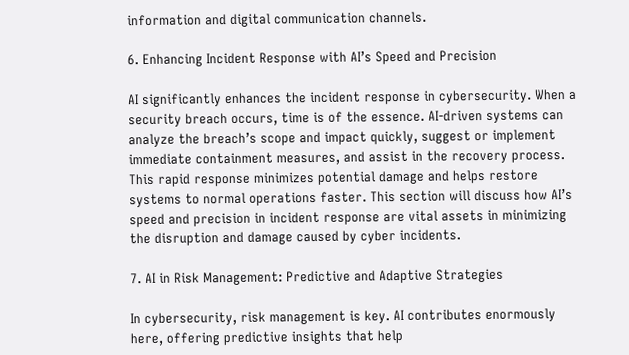information and digital communication channels.

6. Enhancing Incident Response with AI’s Speed and Precision

AI significantly enhances the incident response in cybersecurity. When a security breach occurs, time is of the essence. AI-driven systems can analyze the breach’s scope and impact quickly, suggest or implement immediate containment measures, and assist in the recovery process. This rapid response minimizes potential damage and helps restore systems to normal operations faster. This section will discuss how AI’s speed and precision in incident response are vital assets in minimizing the disruption and damage caused by cyber incidents.

7. AI in Risk Management: Predictive and Adaptive Strategies

In cybersecurity, risk management is key. AI contributes enormously here, offering predictive insights that help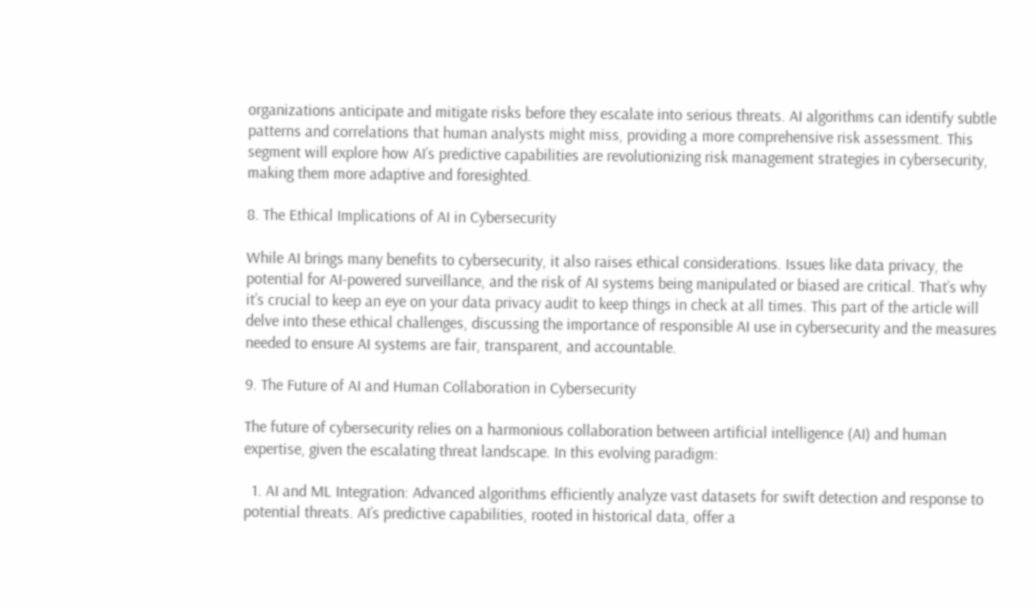organizations anticipate and mitigate risks before they escalate into serious threats. AI algorithms can identify subtle patterns and correlations that human analysts might miss, providing a more comprehensive risk assessment. This segment will explore how AI’s predictive capabilities are revolutionizing risk management strategies in cybersecurity, making them more adaptive and foresighted.

8. The Ethical Implications of AI in Cybersecurity

While AI brings many benefits to cybersecurity, it also raises ethical considerations. Issues like data privacy, the potential for AI-powered surveillance, and the risk of AI systems being manipulated or biased are critical. That’s why it’s crucial to keep an eye on your data privacy audit to keep things in check at all times. This part of the article will delve into these ethical challenges, discussing the importance of responsible AI use in cybersecurity and the measures needed to ensure AI systems are fair, transparent, and accountable.

9. The Future of AI and Human Collaboration in Cybersecurity

The future of cybersecurity relies on a harmonious collaboration between artificial intelligence (AI) and human expertise, given the escalating threat landscape. In this evolving paradigm:

  1. AI and ML Integration: Advanced algorithms efficiently analyze vast datasets for swift detection and response to potential threats. AI’s predictive capabilities, rooted in historical data, offer a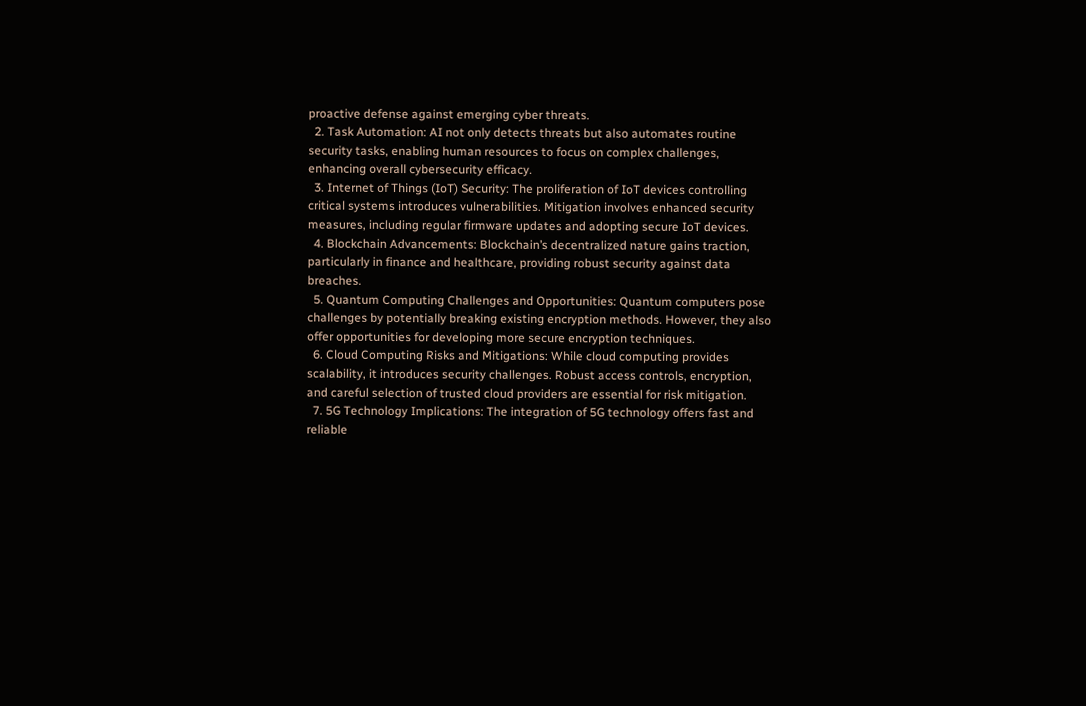proactive defense against emerging cyber threats.
  2. Task Automation: AI not only detects threats but also automates routine security tasks, enabling human resources to focus on complex challenges, enhancing overall cybersecurity efficacy.
  3. Internet of Things (IoT) Security: The proliferation of IoT devices controlling critical systems introduces vulnerabilities. Mitigation involves enhanced security measures, including regular firmware updates and adopting secure IoT devices.
  4. Blockchain Advancements: Blockchain’s decentralized nature gains traction, particularly in finance and healthcare, providing robust security against data breaches.
  5. Quantum Computing Challenges and Opportunities: Quantum computers pose challenges by potentially breaking existing encryption methods. However, they also offer opportunities for developing more secure encryption techniques.
  6. Cloud Computing Risks and Mitigations: While cloud computing provides scalability, it introduces security challenges. Robust access controls, encryption, and careful selection of trusted cloud providers are essential for risk mitigation.
  7. 5G Technology Implications: The integration of 5G technology offers fast and reliable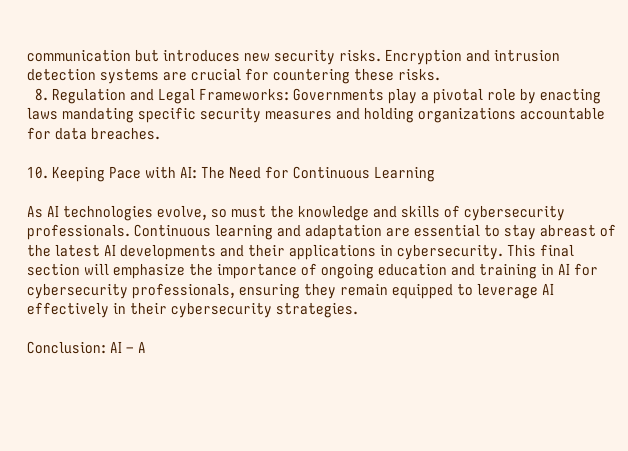communication but introduces new security risks. Encryption and intrusion detection systems are crucial for countering these risks.
  8. Regulation and Legal Frameworks: Governments play a pivotal role by enacting laws mandating specific security measures and holding organizations accountable for data breaches.

10. Keeping Pace with AI: The Need for Continuous Learning

As AI technologies evolve, so must the knowledge and skills of cybersecurity professionals. Continuous learning and adaptation are essential to stay abreast of the latest AI developments and their applications in cybersecurity. This final section will emphasize the importance of ongoing education and training in AI for cybersecurity professionals, ensuring they remain equipped to leverage AI effectively in their cybersecurity strategies.

Conclusion: AI – A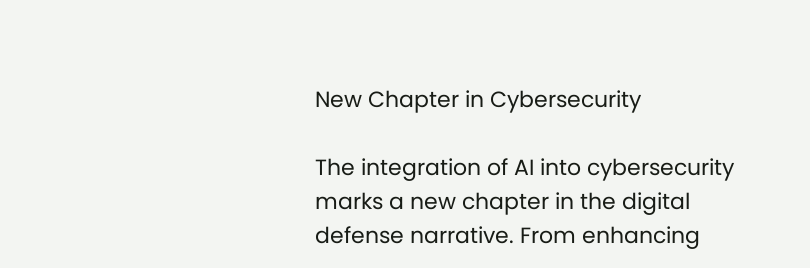New Chapter in Cybersecurity

The integration of AI into cybersecurity marks a new chapter in the digital defense narrative. From enhancing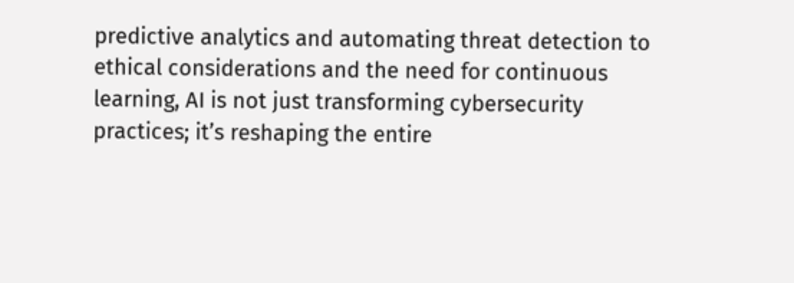predictive analytics and automating threat detection to ethical considerations and the need for continuous learning, AI is not just transforming cybersecurity practices; it’s reshaping the entire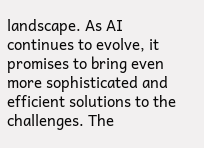landscape. As AI continues to evolve, it promises to bring even more sophisticated and efficient solutions to the challenges. The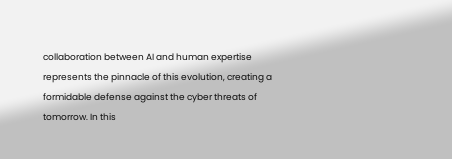collaboration between AI and human expertise represents the pinnacle of this evolution, creating a formidable defense against the cyber threats of tomorrow. In this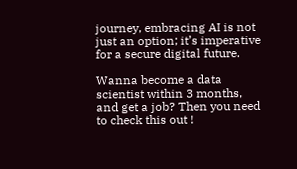journey, embracing AI is not just an option; it’s imperative for a secure digital future.

Wanna become a data scientist within 3 months, and get a job? Then you need to check this out !